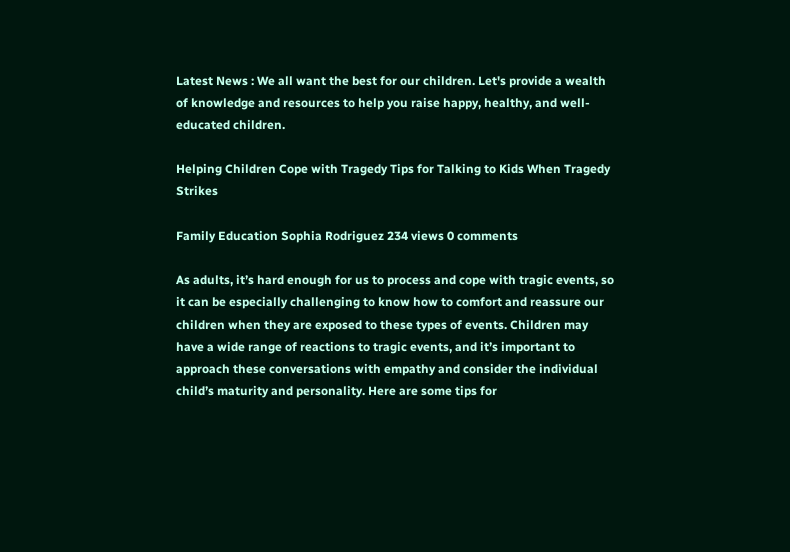Latest News : We all want the best for our children. Let's provide a wealth of knowledge and resources to help you raise happy, healthy, and well-educated children.

Helping Children Cope with Tragedy Tips for Talking to Kids When Tragedy Strikes

Family Education Sophia Rodriguez 234 views 0 comments

As adults, it’s hard enough for us to process and cope with tragic events, so it can be especially challenging to know how to comfort and reassure our children when they are exposed to these types of events. Children may have a wide range of reactions to tragic events, and it’s important to approach these conversations with empathy and consider the individual child’s maturity and personality. Here are some tips for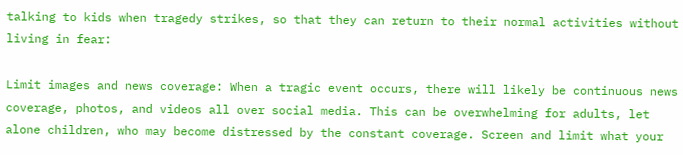talking to kids when tragedy strikes, so that they can return to their normal activities without living in fear:

Limit images and news coverage: When a tragic event occurs, there will likely be continuous news coverage, photos, and videos all over social media. This can be overwhelming for adults, let alone children, who may become distressed by the constant coverage. Screen and limit what your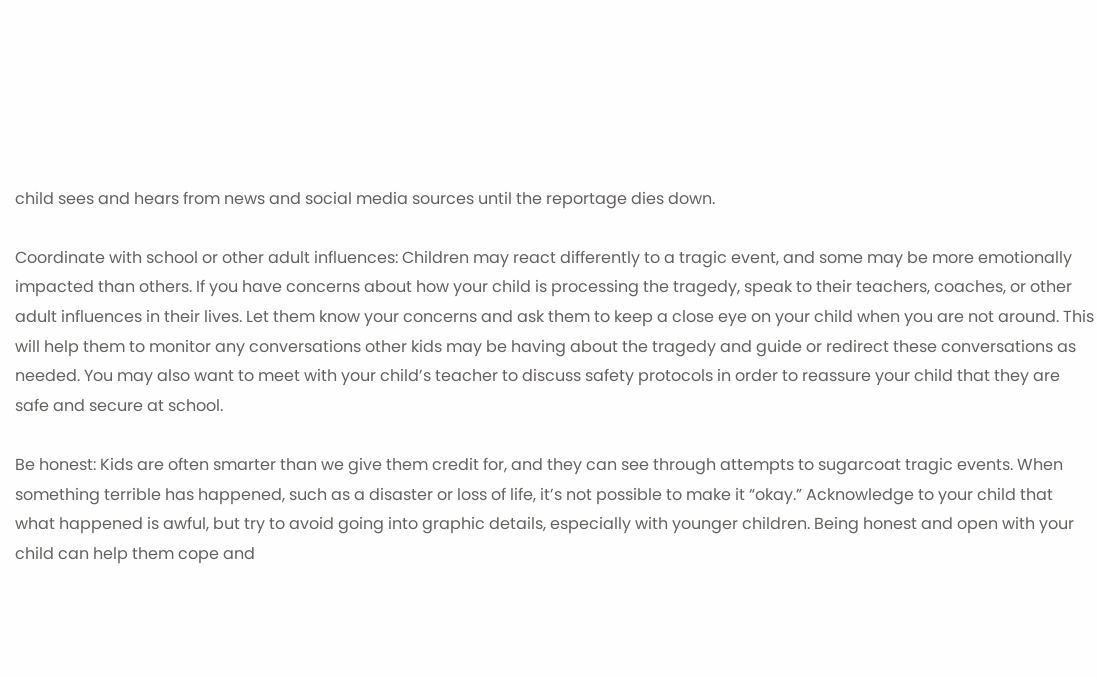child sees and hears from news and social media sources until the reportage dies down.

Coordinate with school or other adult influences: Children may react differently to a tragic event, and some may be more emotionally impacted than others. If you have concerns about how your child is processing the tragedy, speak to their teachers, coaches, or other adult influences in their lives. Let them know your concerns and ask them to keep a close eye on your child when you are not around. This will help them to monitor any conversations other kids may be having about the tragedy and guide or redirect these conversations as needed. You may also want to meet with your child’s teacher to discuss safety protocols in order to reassure your child that they are safe and secure at school.

Be honest: Kids are often smarter than we give them credit for, and they can see through attempts to sugarcoat tragic events. When something terrible has happened, such as a disaster or loss of life, it’s not possible to make it “okay.” Acknowledge to your child that what happened is awful, but try to avoid going into graphic details, especially with younger children. Being honest and open with your child can help them cope and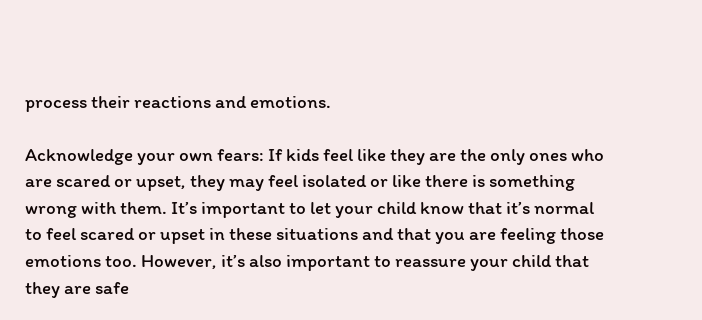process their reactions and emotions.

Acknowledge your own fears: If kids feel like they are the only ones who are scared or upset, they may feel isolated or like there is something wrong with them. It’s important to let your child know that it’s normal to feel scared or upset in these situations and that you are feeling those emotions too. However, it’s also important to reassure your child that they are safe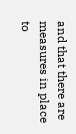and that there are measures in place to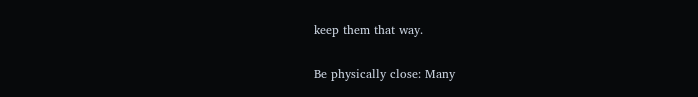keep them that way.

Be physically close: Many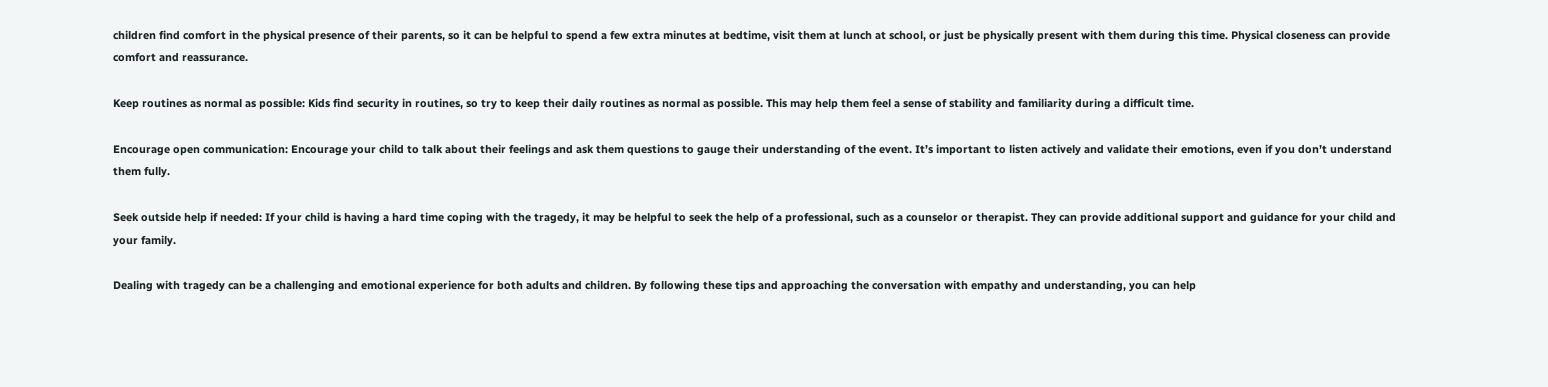children find comfort in the physical presence of their parents, so it can be helpful to spend a few extra minutes at bedtime, visit them at lunch at school, or just be physically present with them during this time. Physical closeness can provide comfort and reassurance.

Keep routines as normal as possible: Kids find security in routines, so try to keep their daily routines as normal as possible. This may help them feel a sense of stability and familiarity during a difficult time.

Encourage open communication: Encourage your child to talk about their feelings and ask them questions to gauge their understanding of the event. It’s important to listen actively and validate their emotions, even if you don’t understand them fully.

Seek outside help if needed: If your child is having a hard time coping with the tragedy, it may be helpful to seek the help of a professional, such as a counselor or therapist. They can provide additional support and guidance for your child and your family.

Dealing with tragedy can be a challenging and emotional experience for both adults and children. By following these tips and approaching the conversation with empathy and understanding, you can help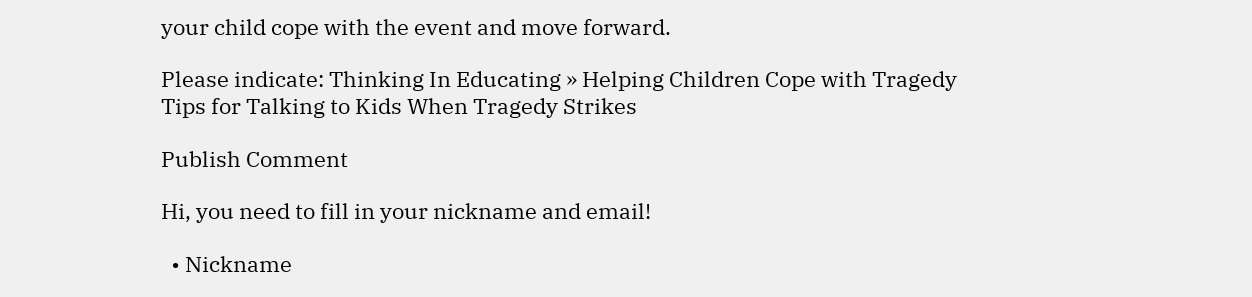your child cope with the event and move forward.

Please indicate: Thinking In Educating » Helping Children Cope with Tragedy Tips for Talking to Kids When Tragedy Strikes

Publish Comment

Hi, you need to fill in your nickname and email!

  • Nickname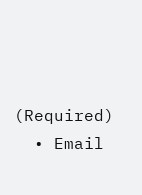(Required)
  • Email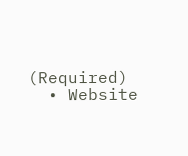(Required)
  • Website